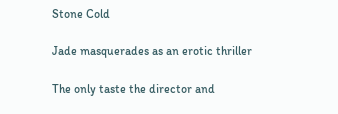Stone Cold

Jade masquerades as an erotic thriller

The only taste the director and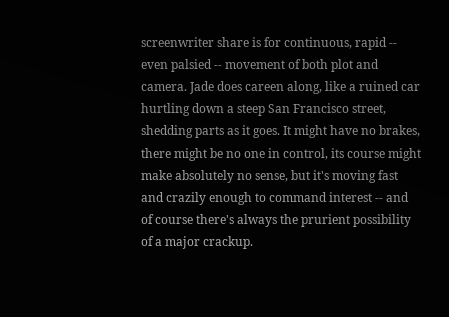screenwriter share is for continuous, rapid -- even palsied -- movement of both plot and camera. Jade does careen along, like a ruined car hurtling down a steep San Francisco street, shedding parts as it goes. It might have no brakes, there might be no one in control, its course might make absolutely no sense, but it's moving fast and crazily enough to command interest -- and of course there's always the prurient possibility of a major crackup.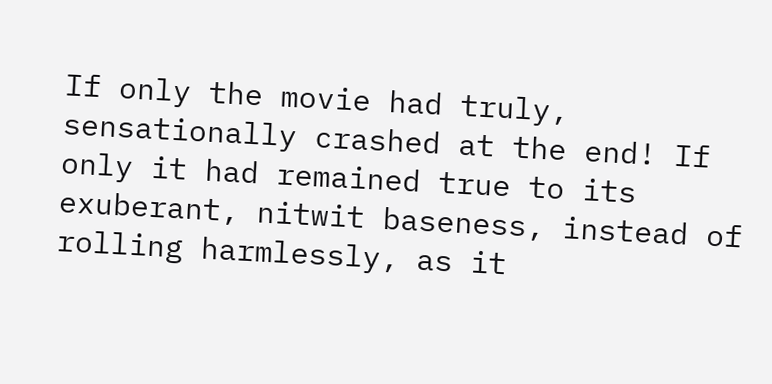If only the movie had truly, sensationally crashed at the end! If only it had remained true to its exuberant, nitwit baseness, instead of rolling harmlessly, as it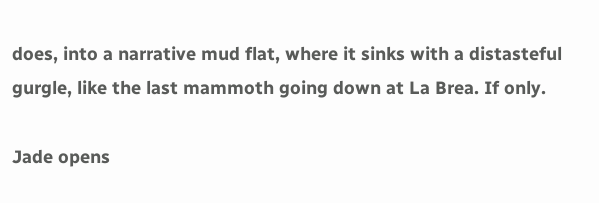does, into a narrative mud flat, where it sinks with a distasteful gurgle, like the last mammoth going down at La Brea. If only.

Jade opens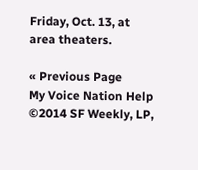Friday, Oct. 13, at area theaters.

« Previous Page
My Voice Nation Help
©2014 SF Weekly, LP,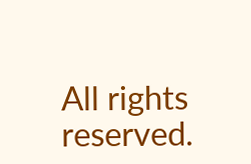All rights reserved.